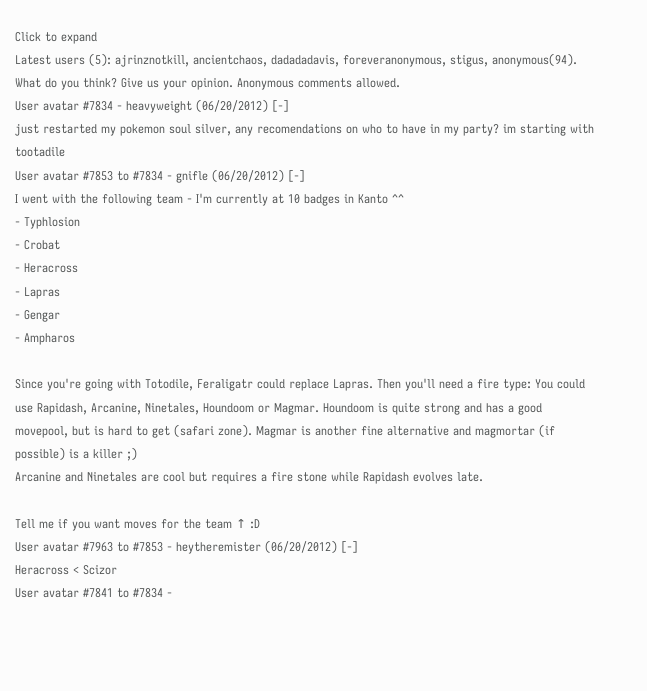Click to expand
Latest users (5): ajrinznotkill, ancientchaos, dadadadavis, foreveranonymous, stigus, anonymous(94).
What do you think? Give us your opinion. Anonymous comments allowed.
User avatar #7834 - heavyweight (06/20/2012) [-]
just restarted my pokemon soul silver, any recomendations on who to have in my party? im starting with tootadile
User avatar #7853 to #7834 - gnifle (06/20/2012) [-]
I went with the following team - I'm currently at 10 badges in Kanto ^^
- Typhlosion
- Crobat
- Heracross
- Lapras
- Gengar
- Ampharos

Since you're going with Totodile, Feraligatr could replace Lapras. Then you'll need a fire type: You could use Rapidash, Arcanine, Ninetales, Houndoom or Magmar. Houndoom is quite strong and has a good movepool, but is hard to get (safari zone). Magmar is another fine alternative and magmortar (if possible) is a killer ;)
Arcanine and Ninetales are cool but requires a fire stone while Rapidash evolves late.

Tell me if you want moves for the team ↑ :D
User avatar #7963 to #7853 - heytheremister (06/20/2012) [-]
Heracross < Scizor
User avatar #7841 to #7834 -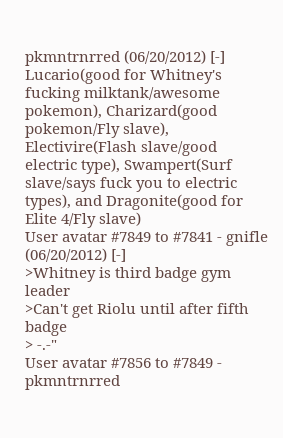pkmntrnrred (06/20/2012) [-]
Lucario(good for Whitney's fucking milktank/awesome pokemon), Charizard(good pokemon/Fly slave), Electivire(Flash slave/good electric type), Swampert(Surf slave/says fuck you to electric types), and Dragonite(good for Elite 4/Fly slave)
User avatar #7849 to #7841 - gnifle (06/20/2012) [-]
>Whitney is third badge gym leader
>Can't get Riolu until after fifth badge
> -.-"
User avatar #7856 to #7849 - pkmntrnrred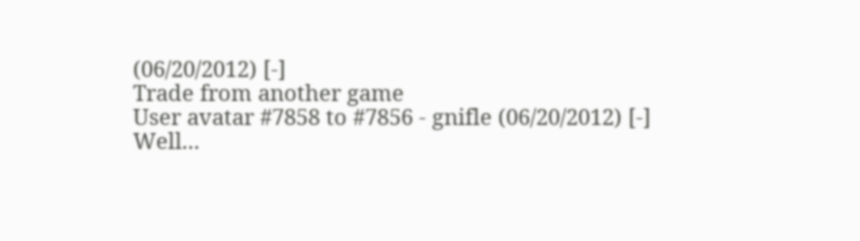(06/20/2012) [-]
Trade from another game
User avatar #7858 to #7856 - gnifle (06/20/2012) [-]
Well...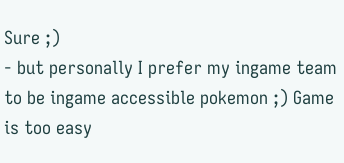Sure ;)
- but personally I prefer my ingame team to be ingame accessible pokemon ;) Game is too easy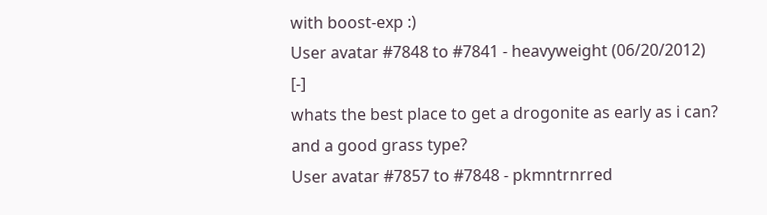with boost-exp :)
User avatar #7848 to #7841 - heavyweight (06/20/2012) [-]
whats the best place to get a drogonite as early as i can? and a good grass type?
User avatar #7857 to #7848 - pkmntrnrred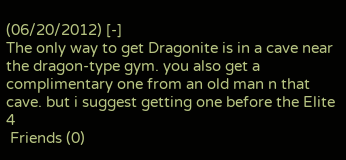(06/20/2012) [-]
The only way to get Dragonite is in a cave near the dragon-type gym. you also get a complimentary one from an old man n that cave. but i suggest getting one before the Elite 4
 Friends (0)